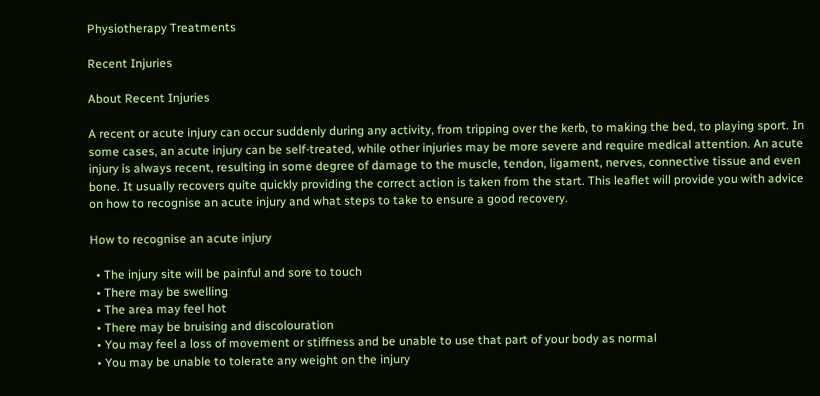Physiotherapy Treatments

Recent Injuries

About Recent Injuries

A recent or acute injury can occur suddenly during any activity, from tripping over the kerb, to making the bed, to playing sport. In some cases, an acute injury can be self-treated, while other injuries may be more severe and require medical attention. An acute injury is always recent, resulting in some degree of damage to the muscle, tendon, ligament, nerves, connective tissue and even bone. It usually recovers quite quickly providing the correct action is taken from the start. This leaflet will provide you with advice on how to recognise an acute injury and what steps to take to ensure a good recovery.

How to recognise an acute injury

  • The injury site will be painful and sore to touch
  • There may be swelling
  • The area may feel hot
  • There may be bruising and discolouration
  • You may feel a loss of movement or stiffness and be unable to use that part of your body as normal
  • You may be unable to tolerate any weight on the injury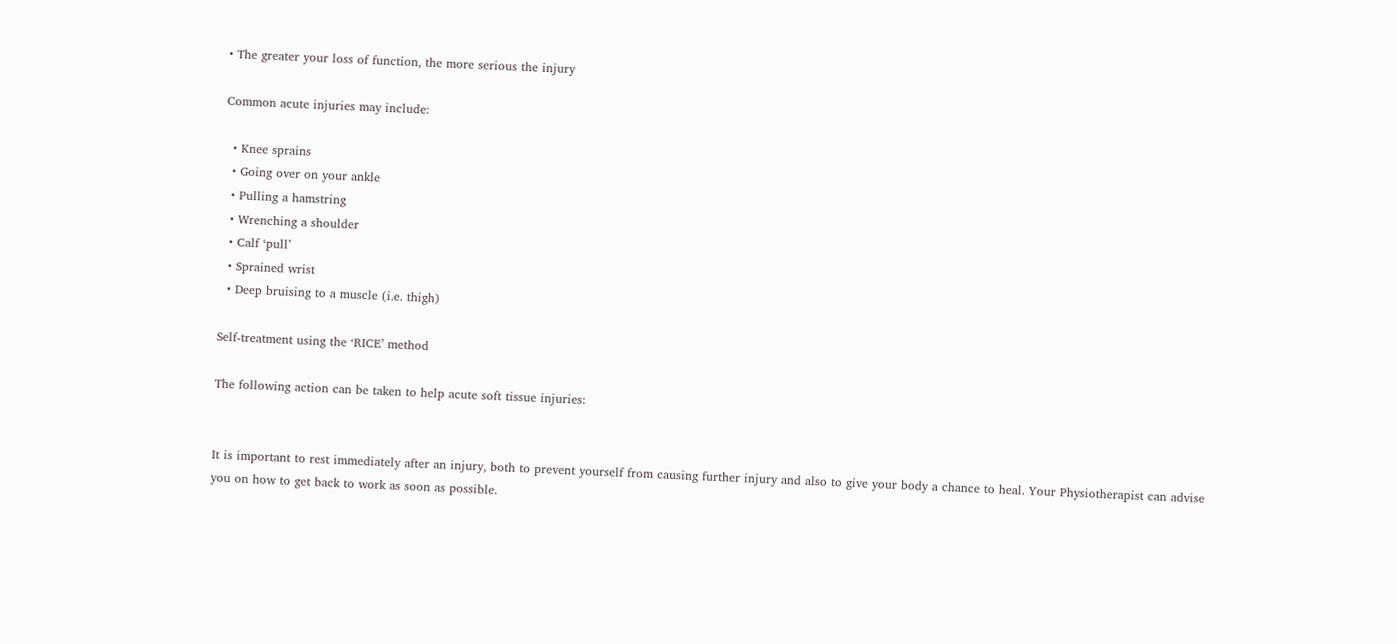• The greater your loss of function, the more serious the injury

Common acute injuries may include:

  • Knee sprains
  • Going over on your ankle
  • Pulling a hamstring
  • Wrenching a shoulder
  • Calf ‘pull’
  • Sprained wrist
  • Deep bruising to a muscle (i.e. thigh)

Self-treatment using the ‘RICE’ method

The following action can be taken to help acute soft tissue injuries:


It is important to rest immediately after an injury, both to prevent yourself from causing further injury and also to give your body a chance to heal. Your Physiotherapist can advise you on how to get back to work as soon as possible.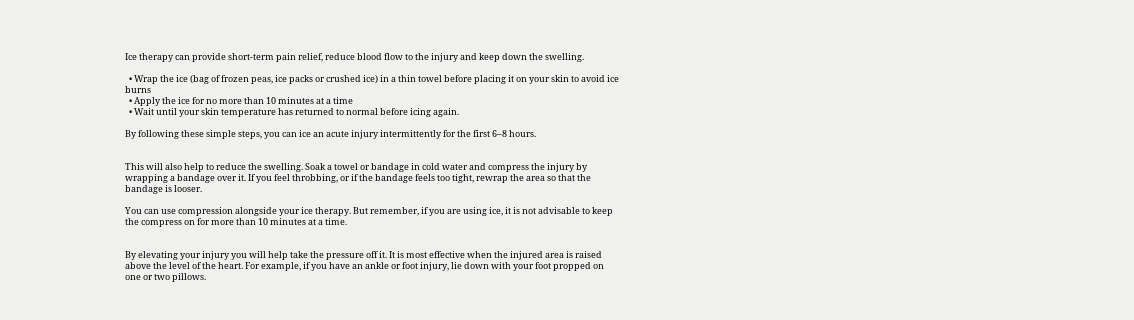Ice therapy can provide short-term pain relief, reduce blood flow to the injury and keep down the swelling.

  • Wrap the ice (bag of frozen peas, ice packs or crushed ice) in a thin towel before placing it on your skin to avoid ice burns
  • Apply the ice for no more than 10 minutes at a time
  • Wait until your skin temperature has returned to normal before icing again.

By following these simple steps, you can ice an acute injury intermittently for the first 6–8 hours.


This will also help to reduce the swelling. Soak a towel or bandage in cold water and compress the injury by wrapping a bandage over it. If you feel throbbing, or if the bandage feels too tight, rewrap the area so that the bandage is looser.

You can use compression alongside your ice therapy. But remember, if you are using ice, it is not advisable to keep the compress on for more than 10 minutes at a time.


By elevating your injury you will help take the pressure off it. It is most effective when the injured area is raised above the level of the heart. For example, if you have an ankle or foot injury, lie down with your foot propped on one or two pillows.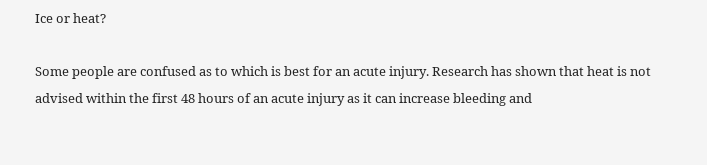Ice or heat?

Some people are confused as to which is best for an acute injury. Research has shown that heat is not advised within the first 48 hours of an acute injury as it can increase bleeding and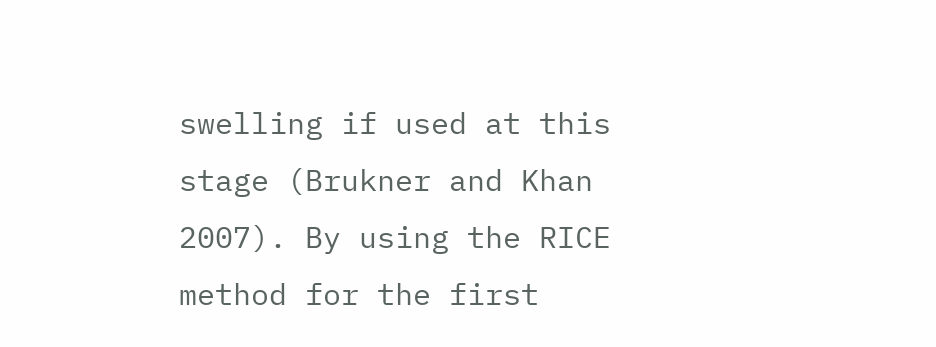swelling if used at this stage (Brukner and Khan 2007). By using the RICE method for the first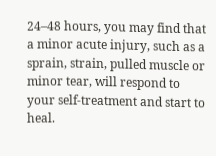24–48 hours, you may find that a minor acute injury, such as a sprain, strain, pulled muscle or minor tear, will respond to your self-treatment and start to heal.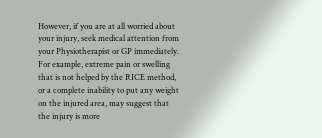However, if you are at all worried about your injury, seek medical attention from your Physiotherapist or GP immediately. For example, extreme pain or swelling that is not helped by the RICE method, or a complete inability to put any weight on the injured area, may suggest that the injury is more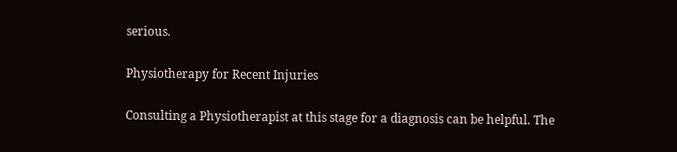serious.

Physiotherapy for Recent Injuries

Consulting a Physiotherapist at this stage for a diagnosis can be helpful. The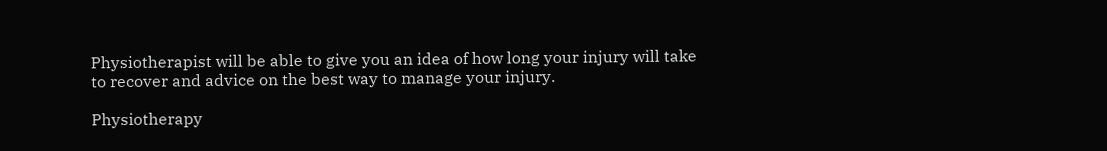Physiotherapist will be able to give you an idea of how long your injury will take to recover and advice on the best way to manage your injury.

Physiotherapy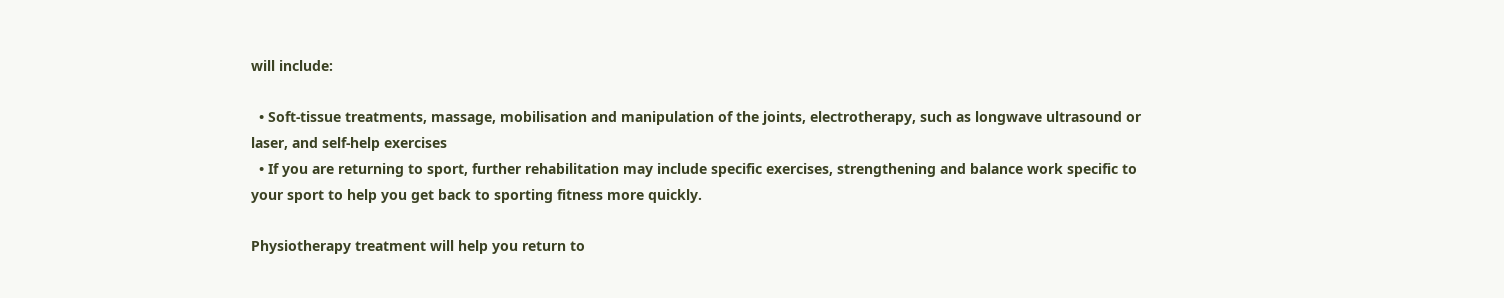will include:

  • Soft-tissue treatments, massage, mobilisation and manipulation of the joints, electrotherapy, such as longwave ultrasound or laser, and self-help exercises
  • If you are returning to sport, further rehabilitation may include specific exercises, strengthening and balance work specific to your sport to help you get back to sporting fitness more quickly.

Physiotherapy treatment will help you return to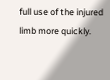full use of the injured limb more quickly.